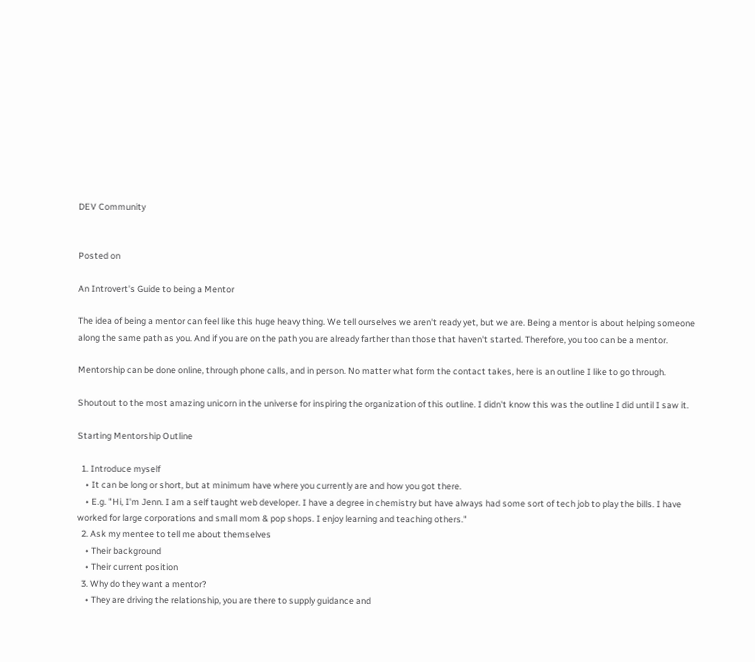DEV Community


Posted on

An Introvert's Guide to being a Mentor

The idea of being a mentor can feel like this huge heavy thing. We tell ourselves we aren't ready yet, but we are. Being a mentor is about helping someone along the same path as you. And if you are on the path you are already farther than those that haven't started. Therefore, you too can be a mentor.

Mentorship can be done online, through phone calls, and in person. No matter what form the contact takes, here is an outline I like to go through.

Shoutout to the most amazing unicorn in the universe for inspiring the organization of this outline. I didn't know this was the outline I did until I saw it.

Starting Mentorship Outline

  1. Introduce myself
    • It can be long or short, but at minimum have where you currently are and how you got there.
    • E.g. "Hi, I'm Jenn. I am a self taught web developer. I have a degree in chemistry but have always had some sort of tech job to play the bills. I have worked for large corporations and small mom & pop shops. I enjoy learning and teaching others."
  2. Ask my mentee to tell me about themselves
    • Their background
    • Their current position
  3. Why do they want a mentor?
    • They are driving the relationship, you are there to supply guidance and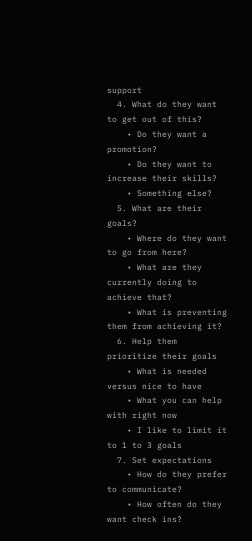support
  4. What do they want to get out of this?
    • Do they want a promotion?
    • Do they want to increase their skills?
    • Something else?
  5. What are their goals?
    • Where do they want to go from here?
    • What are they currently doing to achieve that?
    • What is preventing them from achieving it?
  6. Help them prioritize their goals
    • What is needed versus nice to have
    • What you can help with right now
    • I like to limit it to 1 to 3 goals
  7. Set expectations
    • How do they prefer to communicate?
    • How often do they want check ins?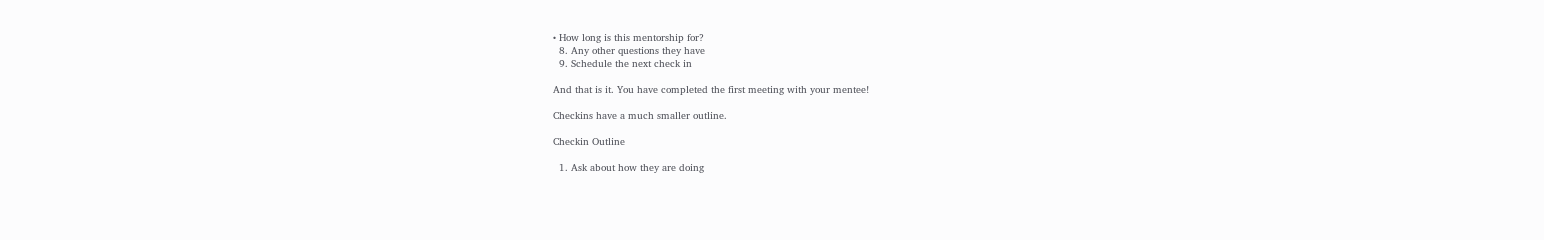• How long is this mentorship for?
  8. Any other questions they have
  9. Schedule the next check in

And that is it. You have completed the first meeting with your mentee!

Checkins have a much smaller outline.

Checkin Outline

  1. Ask about how they are doing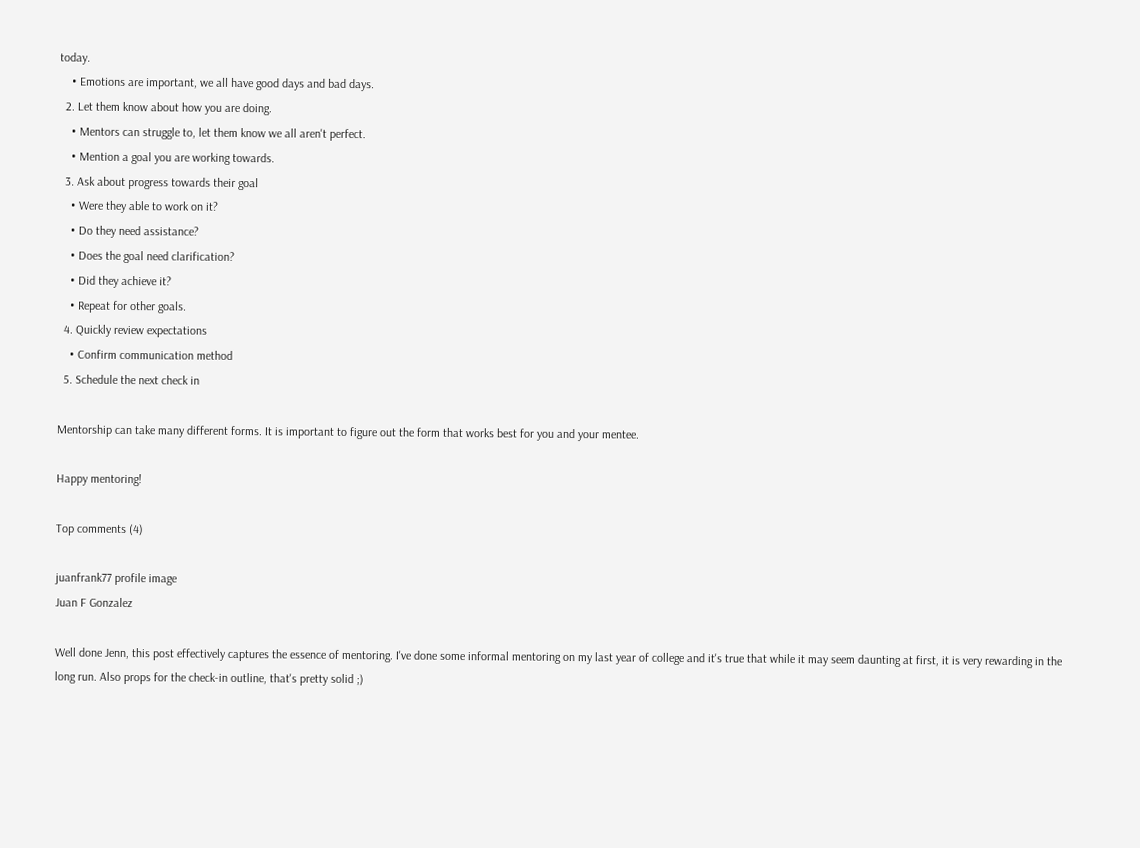today.
    • Emotions are important, we all have good days and bad days.
  2. Let them know about how you are doing.
    • Mentors can struggle to, let them know we all aren't perfect.
    • Mention a goal you are working towards.
  3. Ask about progress towards their goal
    • Were they able to work on it?
    • Do they need assistance?
    • Does the goal need clarification?
    • Did they achieve it?
    • Repeat for other goals.
  4. Quickly review expectations
    • Confirm communication method
  5. Schedule the next check in

Mentorship can take many different forms. It is important to figure out the form that works best for you and your mentee.

Happy mentoring!

Top comments (4)

juanfrank77 profile image
Juan F Gonzalez

Well done Jenn, this post effectively captures the essence of mentoring. I've done some informal mentoring on my last year of college and it's true that while it may seem daunting at first, it is very rewarding in the long run. Also props for the check-in outline, that's pretty solid ;)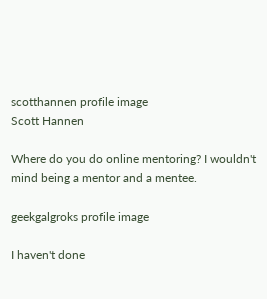scotthannen profile image
Scott Hannen

Where do you do online mentoring? I wouldn't mind being a mentor and a mentee.

geekgalgroks profile image

I haven't done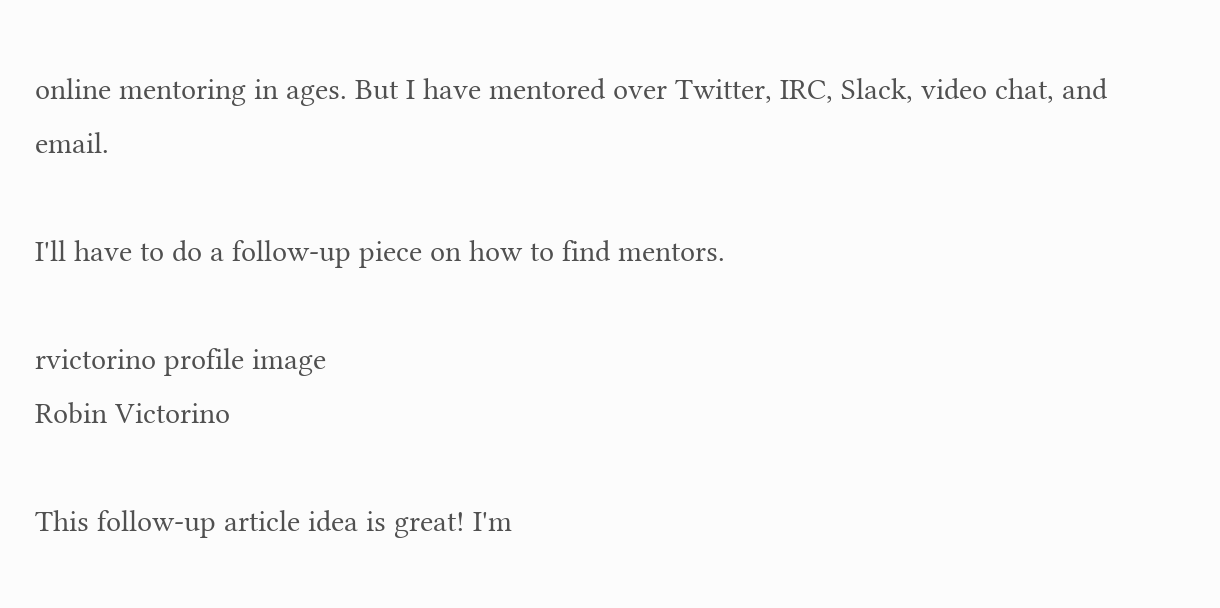online mentoring in ages. But I have mentored over Twitter, IRC, Slack, video chat, and email.

I'll have to do a follow-up piece on how to find mentors.

rvictorino profile image
Robin Victorino

This follow-up article idea is great! I'm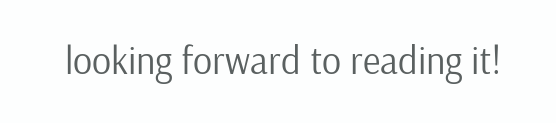looking forward to reading it!